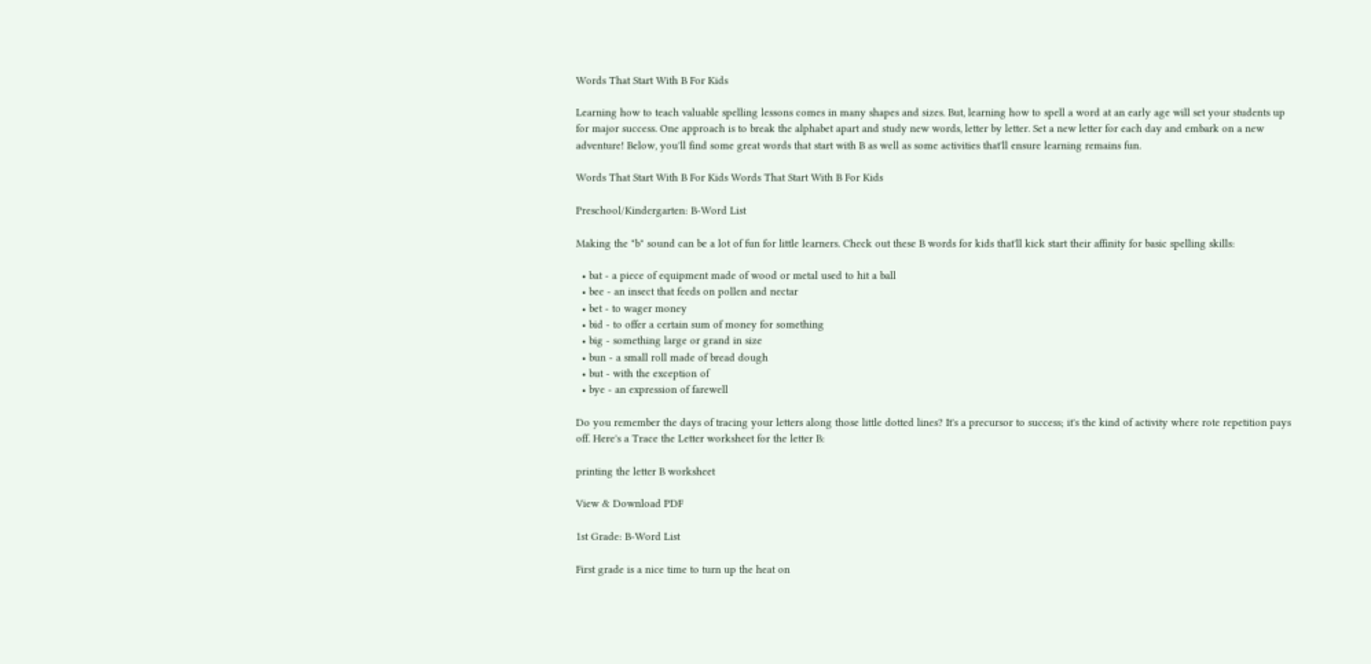Words That Start With B For Kids

Learning how to teach valuable spelling lessons comes in many shapes and sizes. But, learning how to spell a word at an early age will set your students up for major success. One approach is to break the alphabet apart and study new words, letter by letter. Set a new letter for each day and embark on a new adventure! Below, you'll find some great words that start with B as well as some activities that'll ensure learning remains fun.

Words That Start With B For Kids Words That Start With B For Kids

Preschool/Kindergarten: B-Word List

Making the "b" sound can be a lot of fun for little learners. Check out these B words for kids that'll kick start their affinity for basic spelling skills:

  • bat - a piece of equipment made of wood or metal used to hit a ball
  • bee - an insect that feeds on pollen and nectar
  • bet - to wager money
  • bid - to offer a certain sum of money for something
  • big - something large or grand in size
  • bun - a small roll made of bread dough
  • but - with the exception of
  • bye - an expression of farewell

Do you remember the days of tracing your letters along those little dotted lines? It's a precursor to success; it's the kind of activity where rote repetition pays off. Here's a Trace the Letter worksheet for the letter B:

printing the letter B worksheet

View & Download PDF

1st Grade: B-Word List

First grade is a nice time to turn up the heat on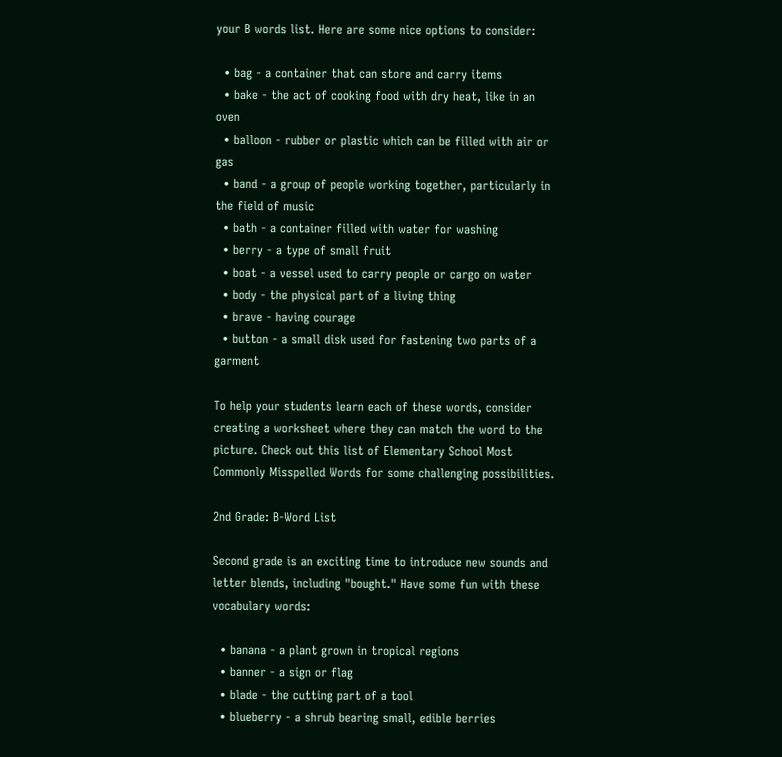your B words list. Here are some nice options to consider:

  • bag - a container that can store and carry items
  • bake - the act of cooking food with dry heat, like in an oven
  • balloon - rubber or plastic which can be filled with air or gas
  • band - a group of people working together, particularly in the field of music
  • bath - a container filled with water for washing
  • berry - a type of small fruit
  • boat - a vessel used to carry people or cargo on water
  • body - the physical part of a living thing
  • brave - having courage
  • button - a small disk used for fastening two parts of a garment

To help your students learn each of these words, consider creating a worksheet where they can match the word to the picture. Check out this list of Elementary School Most Commonly Misspelled Words for some challenging possibilities.

2nd Grade: B-Word List

Second grade is an exciting time to introduce new sounds and letter blends, including "bought." Have some fun with these vocabulary words:

  • banana - a plant grown in tropical regions
  • banner - a sign or flag
  • blade - the cutting part of a tool
  • blueberry - a shrub bearing small, edible berries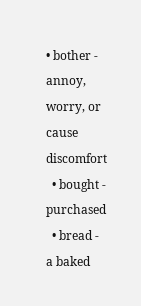• bother - annoy, worry, or cause discomfort
  • bought - purchased
  • bread - a baked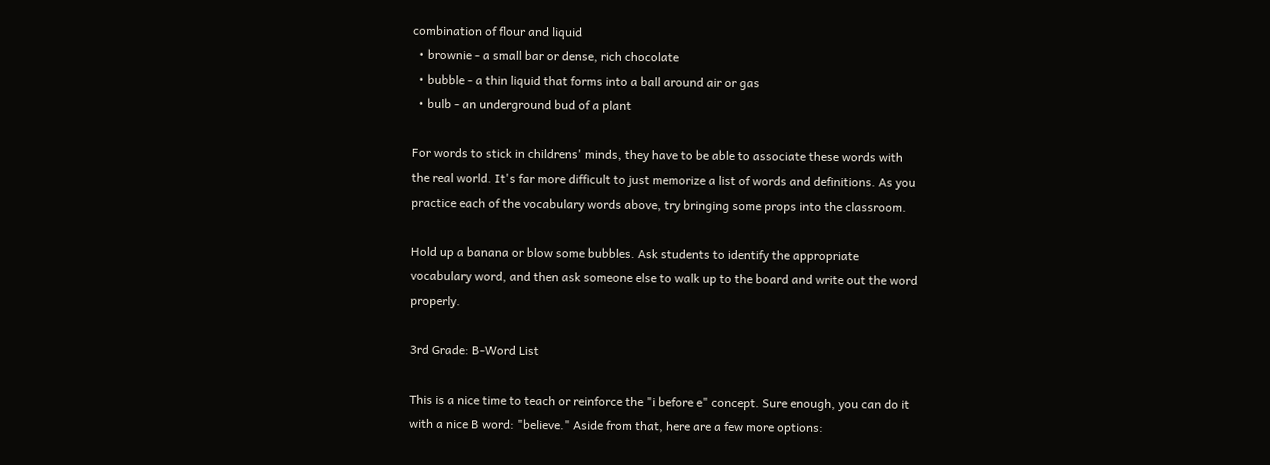combination of flour and liquid
  • brownie - a small bar or dense, rich chocolate
  • bubble - a thin liquid that forms into a ball around air or gas
  • bulb - an underground bud of a plant

For words to stick in childrens' minds, they have to be able to associate these words with the real world. It's far more difficult to just memorize a list of words and definitions. As you practice each of the vocabulary words above, try bringing some props into the classroom.

Hold up a banana or blow some bubbles. Ask students to identify the appropriate vocabulary word, and then ask someone else to walk up to the board and write out the word properly.

3rd Grade: B-Word List

This is a nice time to teach or reinforce the "i before e" concept. Sure enough, you can do it with a nice B word: "believe." Aside from that, here are a few more options: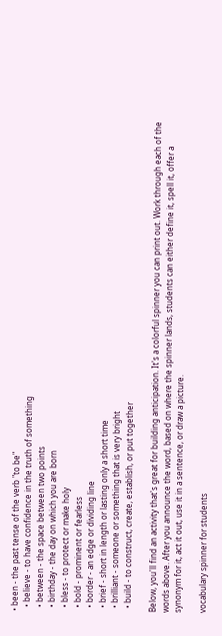• been - the past tense of the verb "to be"
  • believe - to have confidence in the truth of something
  • between - the space between two points
  • birthday - the day on which you are born
  • bless - to protect or make holy
  • bold - prominent or fearless
  • border - an edge or dividing line
  • brief - short in length or lasting only a short time
  • brilliant - someone or something that is very bright
  • build - to construct, create, establish, or put together

Below, you'll find an activity that's great for building anticipation. It's a colorful spinner you can print out. Work through each of the words above. After you announce the word, based on where the spinner lands, students can either define it, spell it, offer a synonym for it, act it out, use it in a sentence, or draw a picture.

vocabulary spinner for students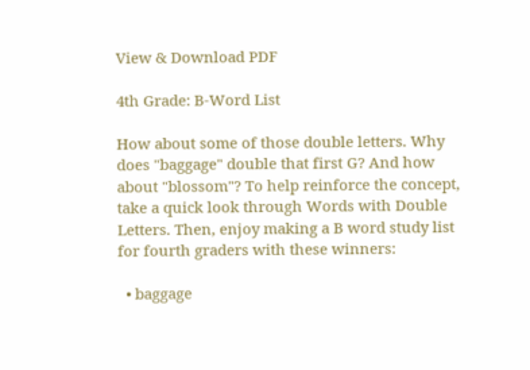View & Download PDF

4th Grade: B-Word List

How about some of those double letters. Why does "baggage" double that first G? And how about "blossom"? To help reinforce the concept, take a quick look through Words with Double Letters. Then, enjoy making a B word study list for fourth graders with these winners:

  • baggage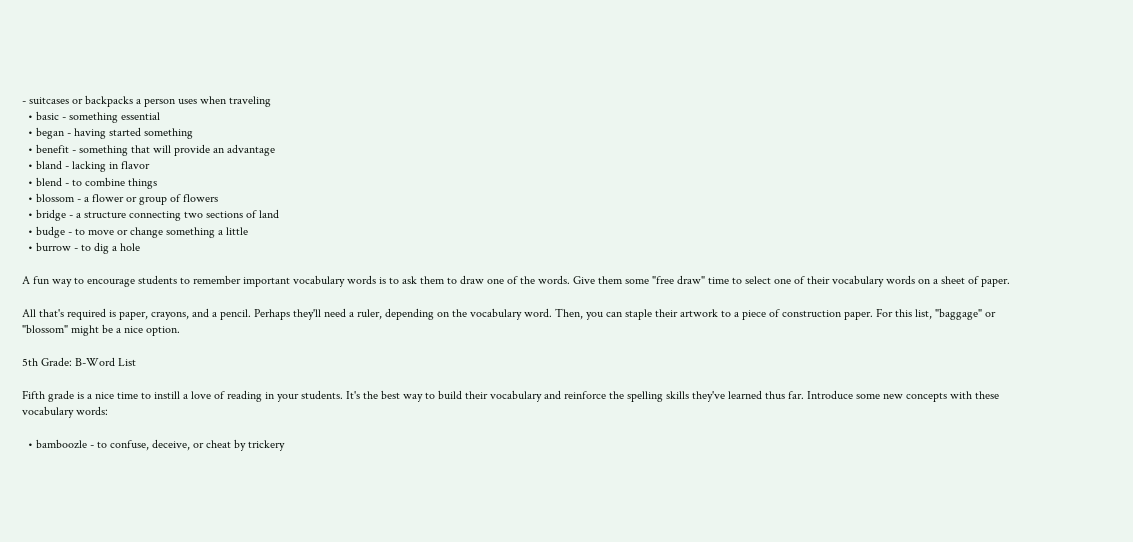- suitcases or backpacks a person uses when traveling
  • basic - something essential
  • began - having started something
  • benefit - something that will provide an advantage
  • bland - lacking in flavor
  • blend - to combine things
  • blossom - a flower or group of flowers
  • bridge - a structure connecting two sections of land
  • budge - to move or change something a little
  • burrow - to dig a hole

A fun way to encourage students to remember important vocabulary words is to ask them to draw one of the words. Give them some "free draw" time to select one of their vocabulary words on a sheet of paper.

All that's required is paper, crayons, and a pencil. Perhaps they'll need a ruler, depending on the vocabulary word. Then, you can staple their artwork to a piece of construction paper. For this list, "baggage" or "blossom" might be a nice option.

5th Grade: B-Word List

Fifth grade is a nice time to instill a love of reading in your students. It's the best way to build their vocabulary and reinforce the spelling skills they've learned thus far. Introduce some new concepts with these vocabulary words:

  • bamboozle - to confuse, deceive, or cheat by trickery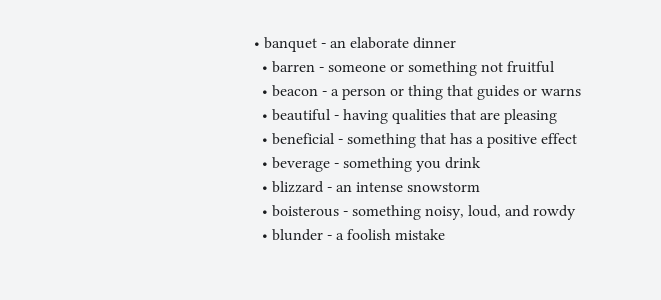• banquet - an elaborate dinner
  • barren - someone or something not fruitful
  • beacon - a person or thing that guides or warns
  • beautiful - having qualities that are pleasing
  • beneficial - something that has a positive effect
  • beverage - something you drink
  • blizzard - an intense snowstorm
  • boisterous - something noisy, loud, and rowdy
  • blunder - a foolish mistake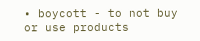• boycott - to not buy or use products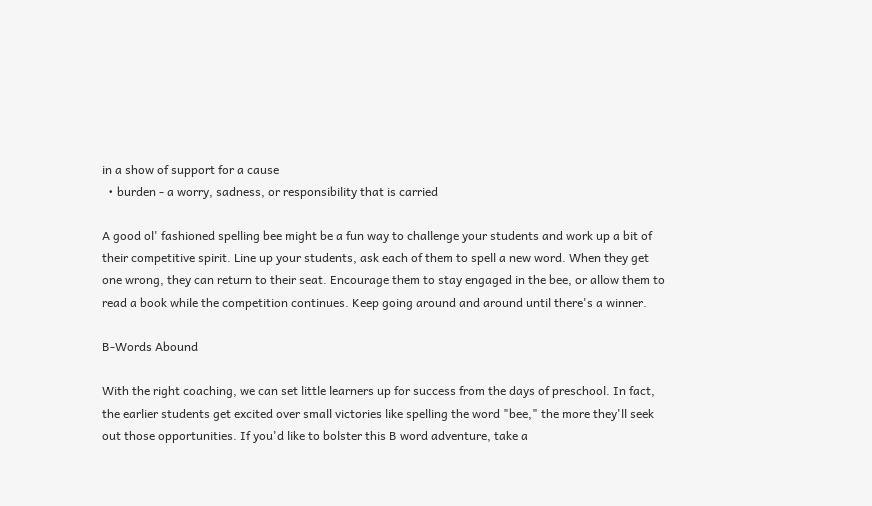in a show of support for a cause
  • burden - a worry, sadness, or responsibility that is carried

A good ol' fashioned spelling bee might be a fun way to challenge your students and work up a bit of their competitive spirit. Line up your students, ask each of them to spell a new word. When they get one wrong, they can return to their seat. Encourage them to stay engaged in the bee, or allow them to read a book while the competition continues. Keep going around and around until there's a winner.

B-Words Abound

With the right coaching, we can set little learners up for success from the days of preschool. In fact, the earlier students get excited over small victories like spelling the word "bee," the more they'll seek out those opportunities. If you'd like to bolster this B word adventure, take a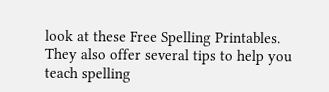look at these Free Spelling Printables. They also offer several tips to help you teach spelling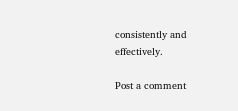consistently and effectively.

Post a comment